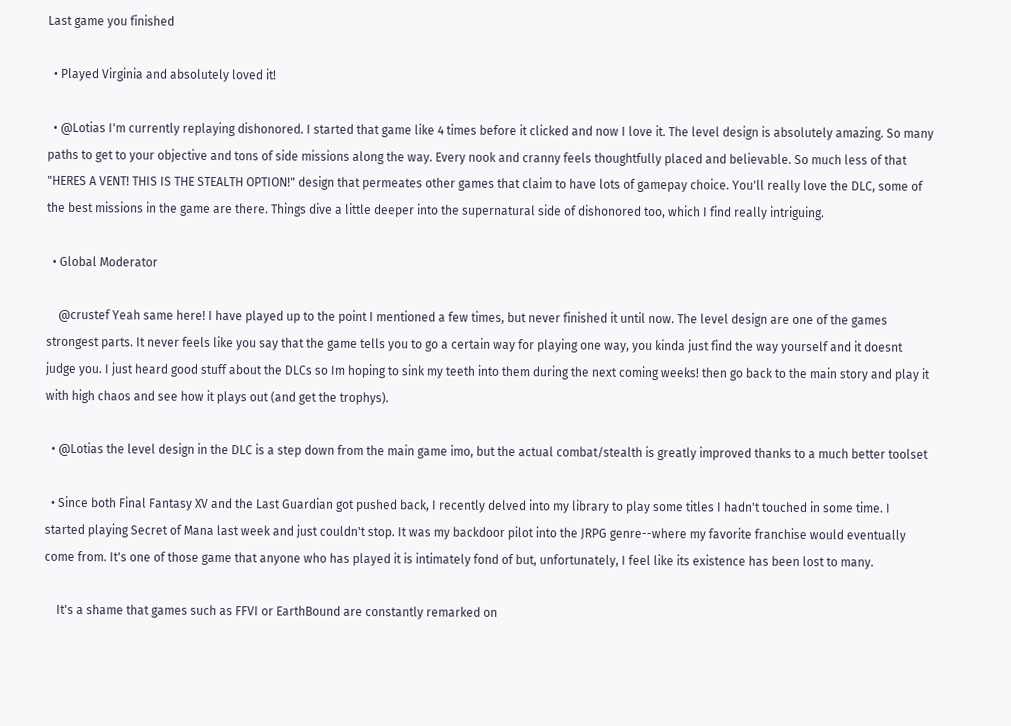Last game you finished

  • Played Virginia and absolutely loved it!

  • @Lotias I'm currently replaying dishonored. I started that game like 4 times before it clicked and now I love it. The level design is absolutely amazing. So many paths to get to your objective and tons of side missions along the way. Every nook and cranny feels thoughtfully placed and believable. So much less of that "HERES A VENT! THIS IS THE STEALTH OPTION!" design that permeates other games that claim to have lots of gamepay choice. You'll really love the DLC, some of the best missions in the game are there. Things dive a little deeper into the supernatural side of dishonored too, which I find really intriguing.

  • Global Moderator

    @crustef Yeah same here! I have played up to the point I mentioned a few times, but never finished it until now. The level design are one of the games strongest parts. It never feels like you say that the game tells you to go a certain way for playing one way, you kinda just find the way yourself and it doesnt judge you. I just heard good stuff about the DLCs so Im hoping to sink my teeth into them during the next coming weeks! then go back to the main story and play it with high chaos and see how it plays out (and get the trophys).

  • @Lotias the level design in the DLC is a step down from the main game imo, but the actual combat/stealth is greatly improved thanks to a much better toolset

  • Since both Final Fantasy XV and the Last Guardian got pushed back, I recently delved into my library to play some titles I hadn't touched in some time. I started playing Secret of Mana last week and just couldn't stop. It was my backdoor pilot into the JRPG genre--where my favorite franchise would eventually come from. It's one of those game that anyone who has played it is intimately fond of but, unfortunately, I feel like its existence has been lost to many.

    It's a shame that games such as FFVI or EarthBound are constantly remarked on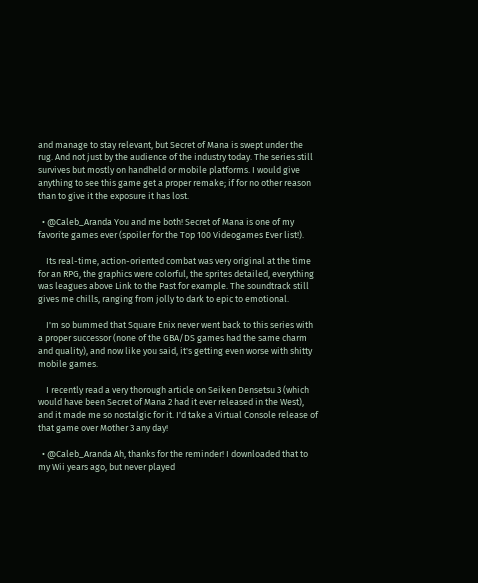and manage to stay relevant, but Secret of Mana is swept under the rug. And not just by the audience of the industry today. The series still survives but mostly on handheld or mobile platforms. I would give anything to see this game get a proper remake; if for no other reason than to give it the exposure it has lost.

  • @Caleb_Aranda You and me both! Secret of Mana is one of my favorite games ever (spoiler for the Top 100 Videogames Ever list!).

    Its real-time, action-oriented combat was very original at the time for an RPG, the graphics were colorful, the sprites detailed, everything was leagues above Link to the Past for example. The soundtrack still gives me chills, ranging from jolly to dark to epic to emotional.

    I'm so bummed that Square Enix never went back to this series with a proper successor (none of the GBA/DS games had the same charm and quality), and now like you said, it's getting even worse with shitty mobile games.

    I recently read a very thorough article on Seiken Densetsu 3 (which would have been Secret of Mana 2 had it ever released in the West), and it made me so nostalgic for it. I'd take a Virtual Console release of that game over Mother 3 any day!

  • @Caleb_Aranda Ah, thanks for the reminder! I downloaded that to my Wii years ago, but never played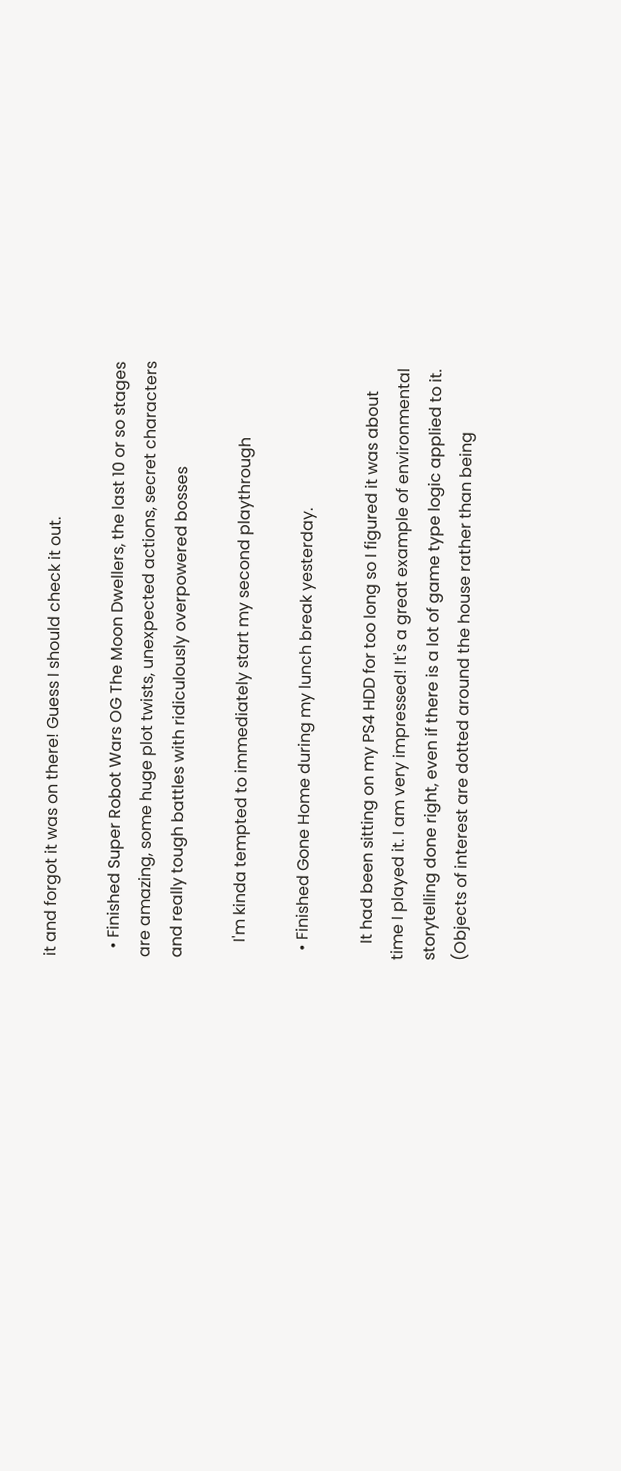it and forgot it was on there! Guess I should check it out.

  • Finished Super Robot Wars OG The Moon Dwellers, the last 10 or so stages are amazing, some huge plot twists, unexpected actions, secret characters and really tough battles with ridiculously overpowered bosses

    I'm kinda tempted to immediately start my second playthrough

  • Finished Gone Home during my lunch break yesterday.

    It had been sitting on my PS4 HDD for too long so I figured it was about time I played it. I am very impressed! It's a great example of environmental storytelling done right, even if there is a lot of game type logic applied to it. (Objects of interest are dotted around the house rather than being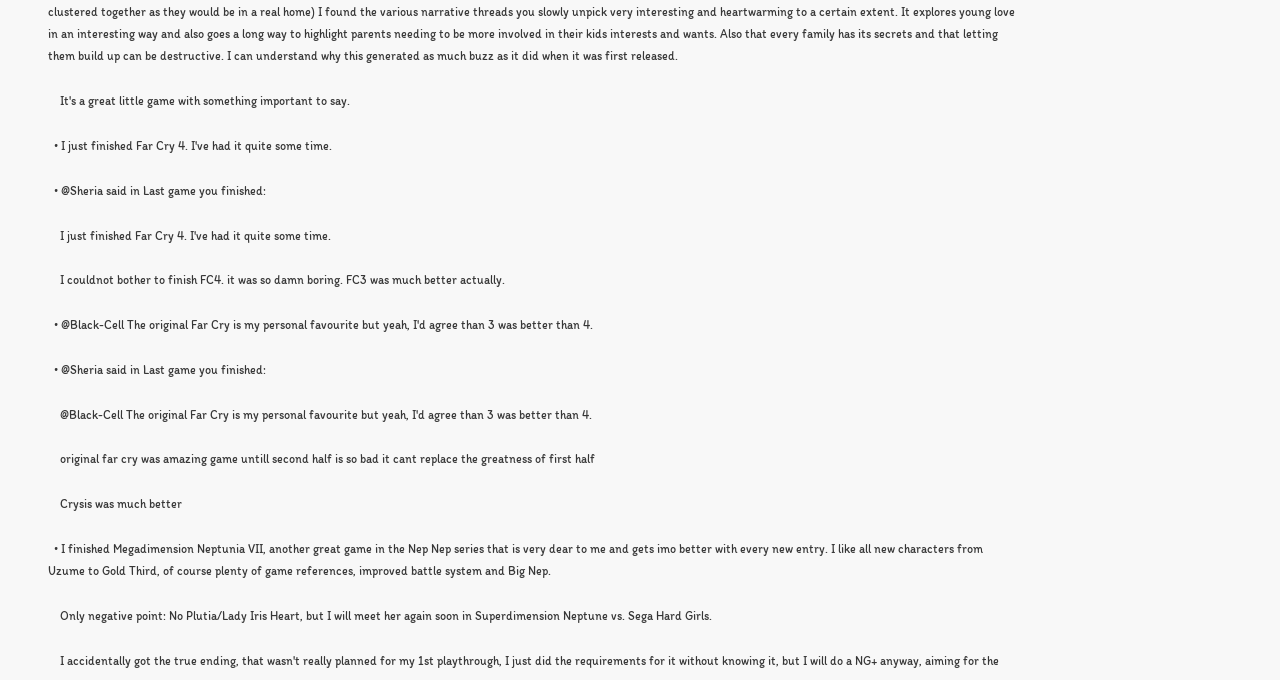clustered together as they would be in a real home) I found the various narrative threads you slowly unpick very interesting and heartwarming to a certain extent. It explores young love in an interesting way and also goes a long way to highlight parents needing to be more involved in their kids interests and wants. Also that every family has its secrets and that letting them build up can be destructive. I can understand why this generated as much buzz as it did when it was first released.

    It's a great little game with something important to say.

  • I just finished Far Cry 4. I've had it quite some time.

  • @Sheria said in Last game you finished:

    I just finished Far Cry 4. I've had it quite some time.

    I couldnot bother to finish FC4. it was so damn boring. FC3 was much better actually.

  • @Black-Cell The original Far Cry is my personal favourite but yeah, I'd agree than 3 was better than 4.

  • @Sheria said in Last game you finished:

    @Black-Cell The original Far Cry is my personal favourite but yeah, I'd agree than 3 was better than 4.

    original far cry was amazing game untill second half is so bad it cant replace the greatness of first half

    Crysis was much better

  • I finished Megadimension Neptunia VII, another great game in the Nep Nep series that is very dear to me and gets imo better with every new entry. I like all new characters from Uzume to Gold Third, of course plenty of game references, improved battle system and Big Nep.

    Only negative point: No Plutia/Lady Iris Heart, but I will meet her again soon in Superdimension Neptune vs. Sega Hard Girls.

    I accidentally got the true ending, that wasn't really planned for my 1st playthrough, I just did the requirements for it without knowing it, but I will do a NG+ anyway, aiming for the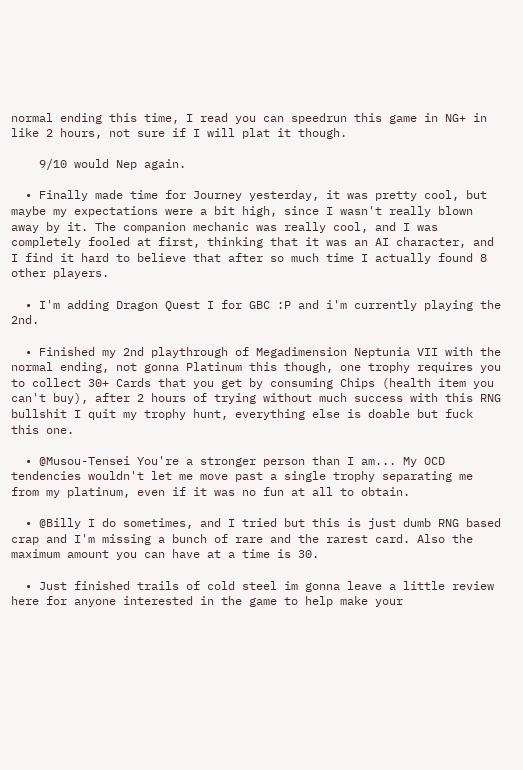normal ending this time, I read you can speedrun this game in NG+ in like 2 hours, not sure if I will plat it though.

    9/10 would Nep again.

  • Finally made time for Journey yesterday, it was pretty cool, but maybe my expectations were a bit high, since I wasn't really blown away by it. The companion mechanic was really cool, and I was completely fooled at first, thinking that it was an AI character, and I find it hard to believe that after so much time I actually found 8 other players.

  • I'm adding Dragon Quest I for GBC :P and i'm currently playing the 2nd.

  • Finished my 2nd playthrough of Megadimension Neptunia VII with the normal ending, not gonna Platinum this though, one trophy requires you to collect 30+ Cards that you get by consuming Chips (health item you can't buy), after 2 hours of trying without much success with this RNG bullshit I quit my trophy hunt, everything else is doable but fuck this one.

  • @Musou-Tensei You're a stronger person than I am... My OCD tendencies wouldn't let me move past a single trophy separating me from my platinum, even if it was no fun at all to obtain.

  • @Billy I do sometimes, and I tried but this is just dumb RNG based crap and I'm missing a bunch of rare and the rarest card. Also the maximum amount you can have at a time is 30.

  • Just finished trails of cold steel im gonna leave a little review here for anyone interested in the game to help make your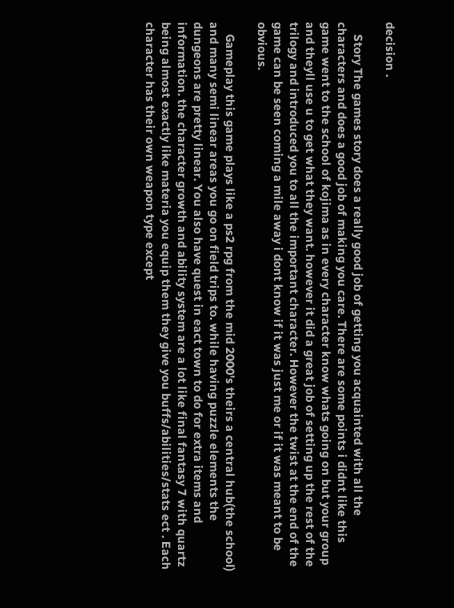decision .

    Story The games story does a really good job of getting you acquainted with all the characters and does a good job of making you care. There are some points i didnt like this game went to the school of kojima as in every character know whats going on but your group and theyll use u to get what they want. however it did a great job of setting up the rest of the trilogy and introduced you to all the important character. However the twist at the end of the game can be seen coming a mile away i dont know if it was just me or if it was meant to be obvious.

    Gameplay this game plays like a ps2 rpg from the mid 2000's theirs a central hub(the school) and many semi linear areas you go on field trips to. while having puzzle elements the dungeons are pretty linear. You also have quest in eact town to do for extra items and information. the character growth and ability system are a lot like final fantasy 7 with quartz being almost exactly like materia you equip them they give you buffs/abilities/stats ect . Each character has their own weapon type except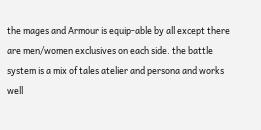the mages and Armour is equip-able by all except there are men/women exclusives on each side. the battle system is a mix of tales atelier and persona and works well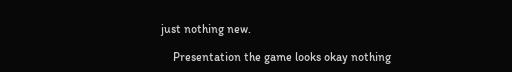just nothing new.

    Presentation the game looks okay nothing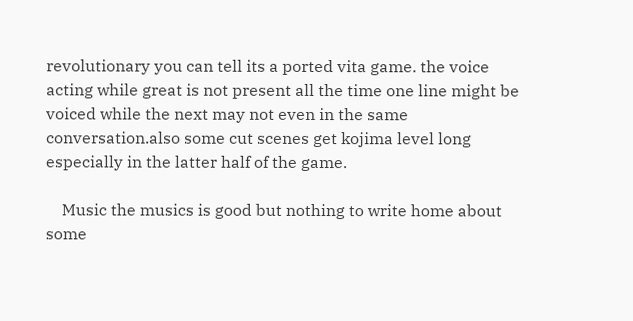revolutionary you can tell its a ported vita game. the voice acting while great is not present all the time one line might be voiced while the next may not even in the same conversation.also some cut scenes get kojima level long especially in the latter half of the game.

    Music the musics is good but nothing to write home about some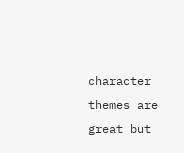character themes are great but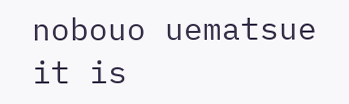nobouo uematsue it is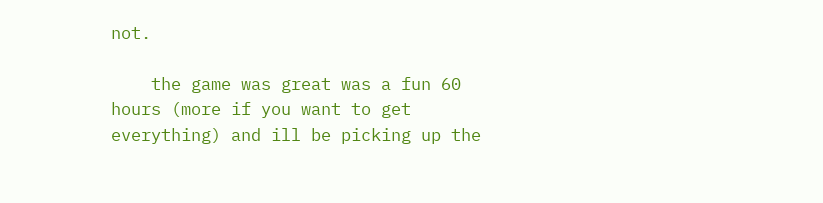not.

    the game was great was a fun 60 hours (more if you want to get everything) and ill be picking up the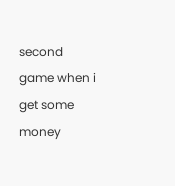second game when i get some money